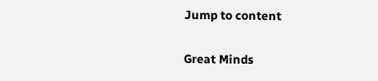Jump to content

Great Minds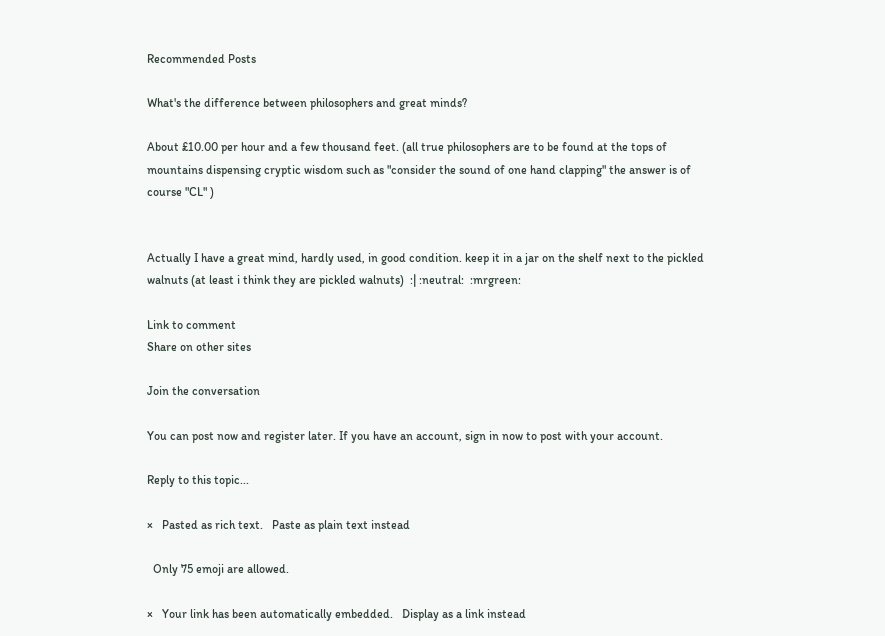Recommended Posts

What's the difference between philosophers and great minds?

About £10.00 per hour and a few thousand feet. (all true philosophers are to be found at the tops of mountains dispensing cryptic wisdom such as "consider the sound of one hand clapping" the answer is of course "CL" )


Actually I have a great mind, hardly used, in good condition. keep it in a jar on the shelf next to the pickled walnuts (at least i think they are pickled walnuts)  :| :neutral:  :mrgreen:

Link to comment
Share on other sites

Join the conversation

You can post now and register later. If you have an account, sign in now to post with your account.

Reply to this topic...

×   Pasted as rich text.   Paste as plain text instead

  Only 75 emoji are allowed.

×   Your link has been automatically embedded.   Display as a link instead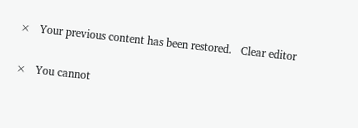×   Your previous content has been restored.   Clear editor

×   You cannot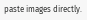paste images directly.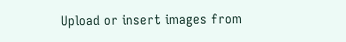Upload or insert images from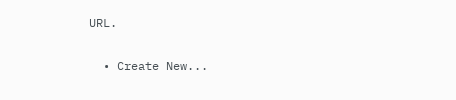URL.

  • Create New...